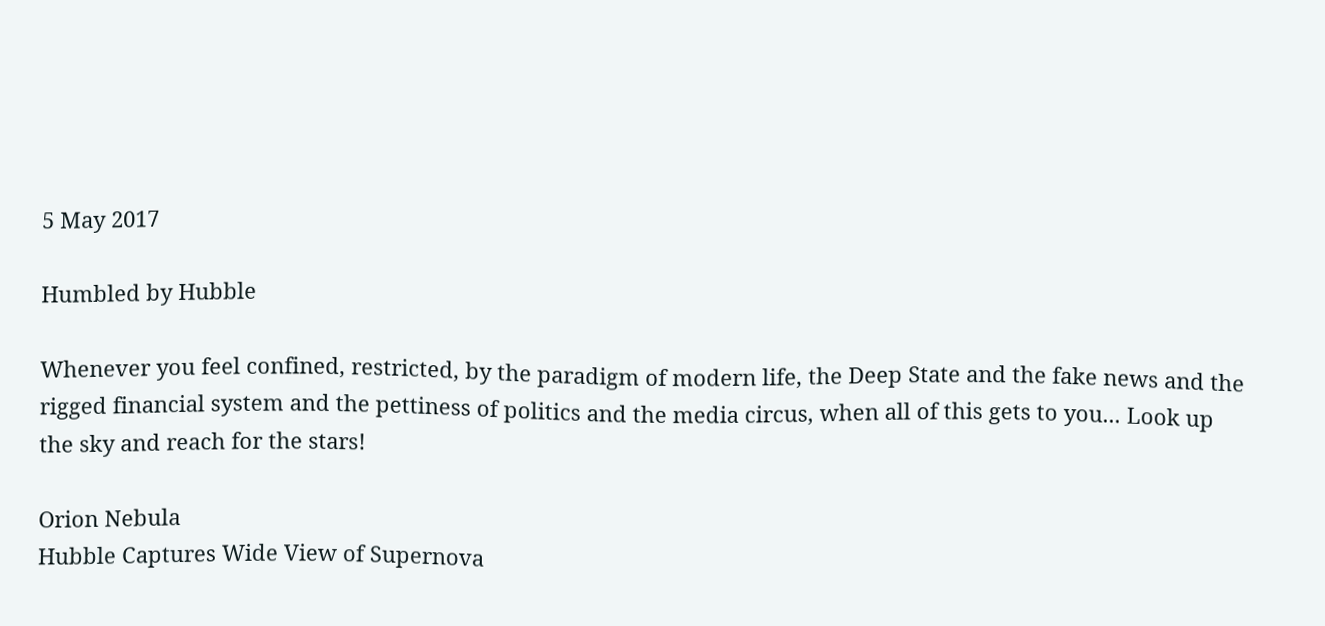5 May 2017

Humbled by Hubble

Whenever you feel confined, restricted, by the paradigm of modern life, the Deep State and the fake news and the rigged financial system and the pettiness of politics and the media circus, when all of this gets to you... Look up the sky and reach for the stars!

Orion Nebula
Hubble Captures Wide View of Supernova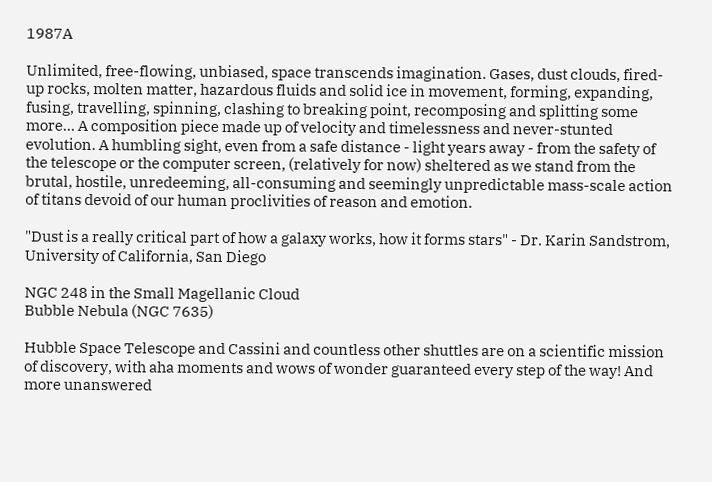1987A

Unlimited, free-flowing, unbiased, space transcends imagination. Gases, dust clouds, fired-up rocks, molten matter, hazardous fluids and solid ice in movement, forming, expanding, fusing, travelling, spinning, clashing to breaking point, recomposing and splitting some more... A composition piece made up of velocity and timelessness and never-stunted evolution. A humbling sight, even from a safe distance - light years away - from the safety of the telescope or the computer screen, (relatively for now) sheltered as we stand from the brutal, hostile, unredeeming, all-consuming and seemingly unpredictable mass-scale action of titans devoid of our human proclivities of reason and emotion.

"Dust is a really critical part of how a galaxy works, how it forms stars" - Dr. Karin Sandstrom, University of California, San Diego

NGC 248 in the Small Magellanic Cloud
Bubble Nebula (NGC 7635)

Hubble Space Telescope and Cassini and countless other shuttles are on a scientific mission of discovery, with aha moments and wows of wonder guaranteed every step of the way! And more unanswered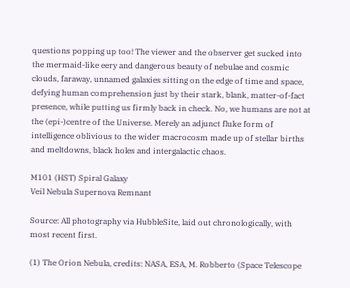questions popping up too! The viewer and the observer get sucked into the mermaid-like eery and dangerous beauty of nebulae and cosmic clouds, faraway, unnamed galaxies sitting on the edge of time and space, defying human comprehension just by their stark, blank, matter-of-fact presence, while putting us firmly back in check. No, we humans are not at the (epi-)centre of the Universe. Merely an adjunct fluke form of intelligence oblivious to the wider macrocosm made up of stellar births and meltdowns, black holes and intergalactic chaos.

M101 (HST) Spiral Galaxy
Veil Nebula Supernova Remnant

Source: All photography via HubbleSite, laid out chronologically, with most recent first.

(1) The Orion Nebula, credits: NASA, ESA, M. Robberto (Space Telescope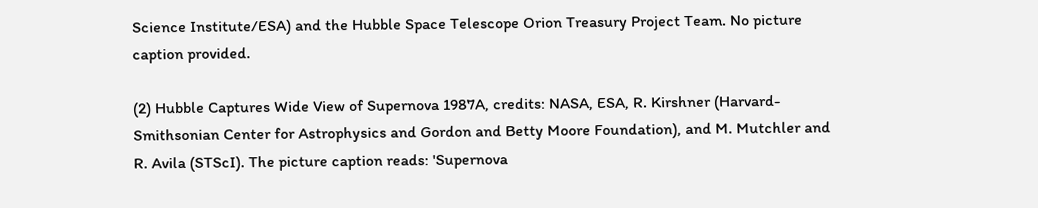Science Institute/ESA) and the Hubble Space Telescope Orion Treasury Project Team. No picture caption provided.

(2) Hubble Captures Wide View of Supernova 1987A, credits: NASA, ESA, R. Kirshner (Harvard-Smithsonian Center for Astrophysics and Gordon and Betty Moore Foundation), and M. Mutchler and R. Avila (STScI). The picture caption reads: 'Supernova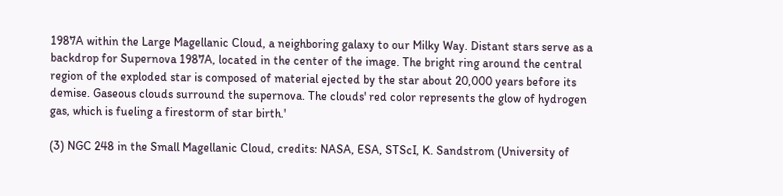1987A within the Large Magellanic Cloud, a neighboring galaxy to our Milky Way. Distant stars serve as a backdrop for Supernova 1987A, located in the center of the image. The bright ring around the central region of the exploded star is composed of material ejected by the star about 20,000 years before its demise. Gaseous clouds surround the supernova. The clouds' red color represents the glow of hydrogen gas, which is fueling a firestorm of star birth.'

(3) NGC 248 in the Small Magellanic Cloud, credits: NASA, ESA, STScI, K. Sandstrom (University of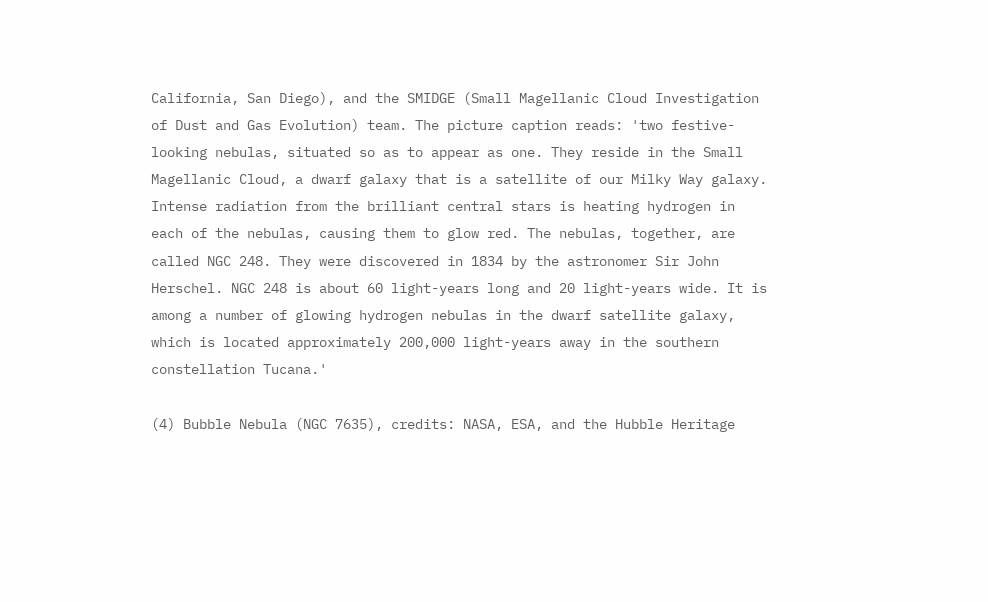California, San Diego), and the SMIDGE (Small Magellanic Cloud Investigation of Dust and Gas Evolution) team. The picture caption reads: 'two festive-looking nebulas, situated so as to appear as one. They reside in the Small Magellanic Cloud, a dwarf galaxy that is a satellite of our Milky Way galaxy. Intense radiation from the brilliant central stars is heating hydrogen in each of the nebulas, causing them to glow red. The nebulas, together, are called NGC 248. They were discovered in 1834 by the astronomer Sir John Herschel. NGC 248 is about 60 light-years long and 20 light-years wide. It is among a number of glowing hydrogen nebulas in the dwarf satellite galaxy, which is located approximately 200,000 light-years away in the southern constellation Tucana.'

(4) Bubble Nebula (NGC 7635), credits: NASA, ESA, and the Hubble Heritage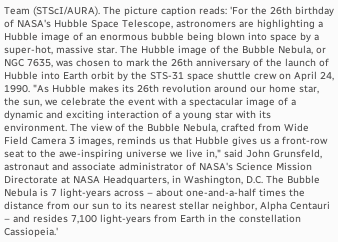Team (STScI/AURA). The picture caption reads: 'For the 26th birthday of NASA's Hubble Space Telescope, astronomers are highlighting a Hubble image of an enormous bubble being blown into space by a super-hot, massive star. The Hubble image of the Bubble Nebula, or NGC 7635, was chosen to mark the 26th anniversary of the launch of Hubble into Earth orbit by the STS-31 space shuttle crew on April 24, 1990. "As Hubble makes its 26th revolution around our home star, the sun, we celebrate the event with a spectacular image of a dynamic and exciting interaction of a young star with its environment. The view of the Bubble Nebula, crafted from Wide Field Camera 3 images, reminds us that Hubble gives us a front-row seat to the awe-inspiring universe we live in," said John Grunsfeld, astronaut and associate administrator of NASA's Science Mission Directorate at NASA Headquarters, in Washington, D.C. The Bubble Nebula is 7 light-years across – about one-and-a-half times the distance from our sun to its nearest stellar neighbor, Alpha Centauri – and resides 7,100 light-years from Earth in the constellation Cassiopeia.'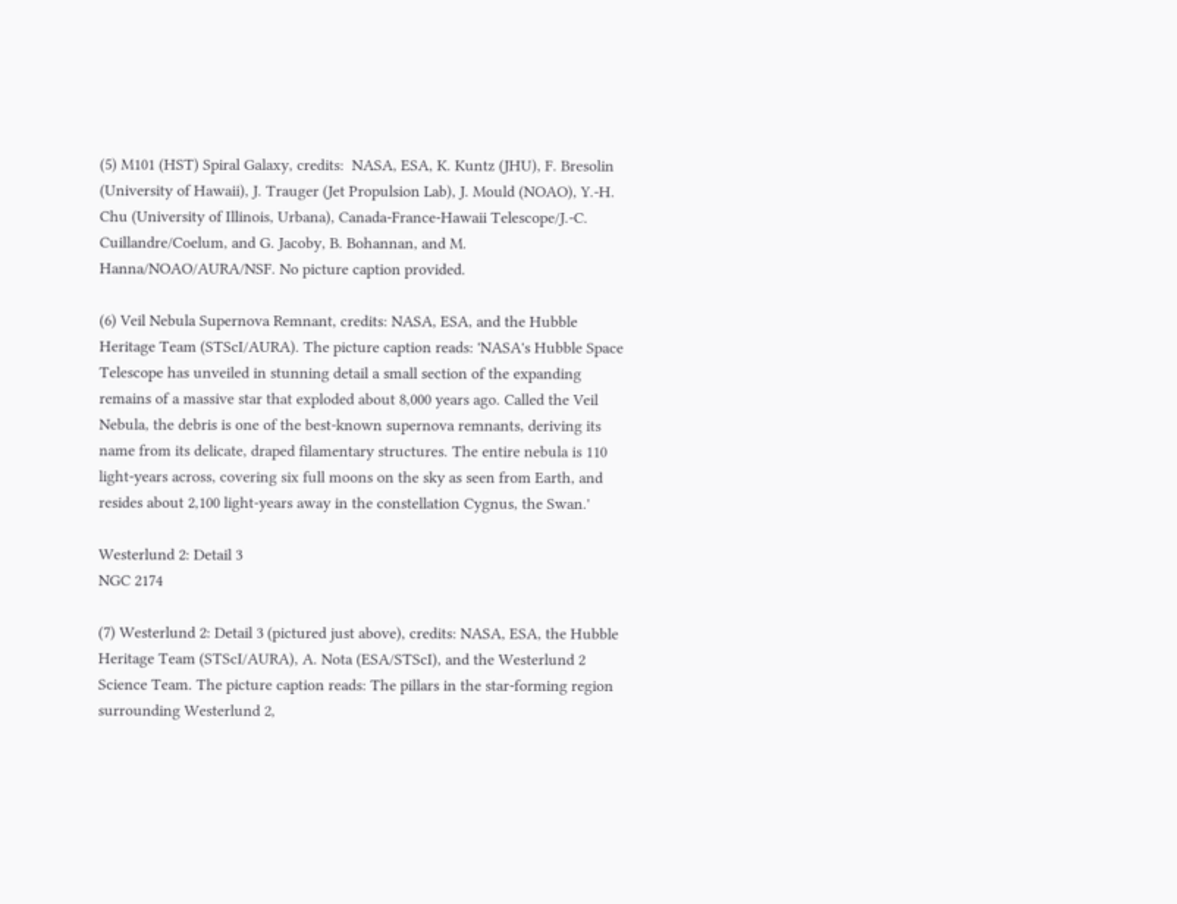(5) M101 (HST) Spiral Galaxy, credits:  NASA, ESA, K. Kuntz (JHU), F. Bresolin (University of Hawaii), J. Trauger (Jet Propulsion Lab), J. Mould (NOAO), Y.-H. Chu (University of Illinois, Urbana), Canada-France-Hawaii Telescope/J.-C. Cuillandre/Coelum, and G. Jacoby, B. Bohannan, and M. Hanna/NOAO/AURA/NSF. No picture caption provided.

(6) Veil Nebula Supernova Remnant, credits: NASA, ESA, and the Hubble Heritage Team (STScI/AURA). The picture caption reads: 'NASA's Hubble Space Telescope has unveiled in stunning detail a small section of the expanding remains of a massive star that exploded about 8,000 years ago. Called the Veil Nebula, the debris is one of the best-known supernova remnants, deriving its name from its delicate, draped filamentary structures. The entire nebula is 110 light-years across, covering six full moons on the sky as seen from Earth, and resides about 2,100 light-years away in the constellation Cygnus, the Swan.'

Westerlund 2: Detail 3
NGC 2174

(7) Westerlund 2: Detail 3 (pictured just above), credits: NASA, ESA, the Hubble Heritage Team (STScI/AURA), A. Nota (ESA/STScI), and the Westerlund 2 Science Team. The picture caption reads: The pillars in the star-forming region surrounding Westerlund 2,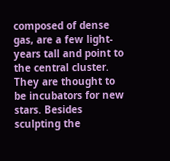composed of dense gas, are a few light-years tall and point to the central cluster. They are thought to be incubators for new stars. Besides sculpting the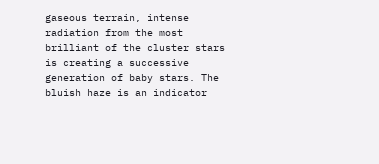gaseous terrain, intense radiation from the most brilliant of the cluster stars is creating a successive generation of baby stars. The bluish haze is an indicator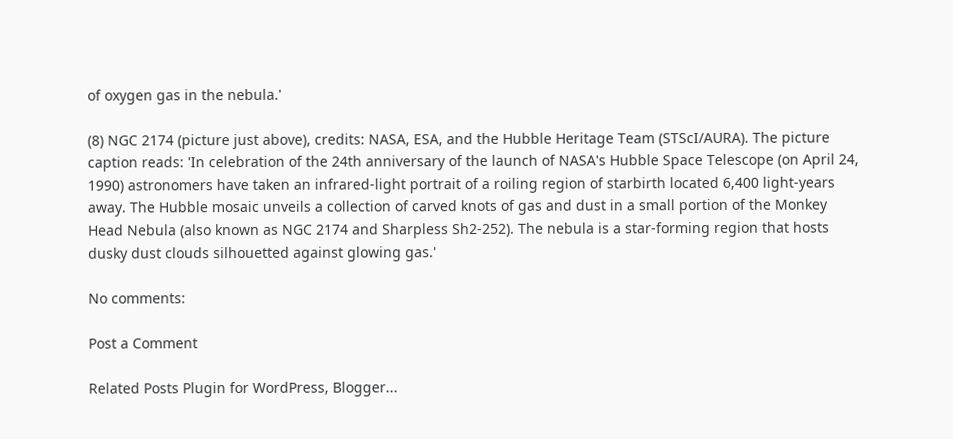of oxygen gas in the nebula.'

(8) NGC 2174 (picture just above), credits: NASA, ESA, and the Hubble Heritage Team (STScI/AURA). The picture caption reads: 'In celebration of the 24th anniversary of the launch of NASA's Hubble Space Telescope (on April 24, 1990) astronomers have taken an infrared-light portrait of a roiling region of starbirth located 6,400 light-years away. The Hubble mosaic unveils a collection of carved knots of gas and dust in a small portion of the Monkey Head Nebula (also known as NGC 2174 and Sharpless Sh2-252). The nebula is a star-forming region that hosts dusky dust clouds silhouetted against glowing gas.'

No comments:

Post a Comment

Related Posts Plugin for WordPress, Blogger...